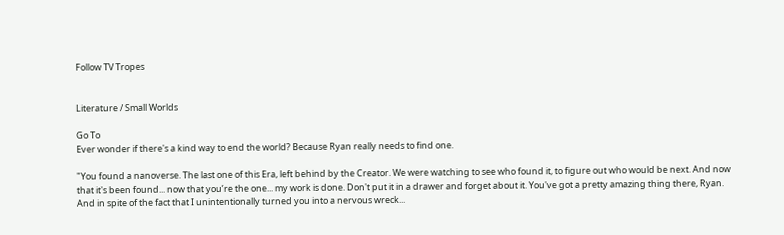Follow TV Tropes


Literature / Small Worlds

Go To
Ever wonder if there's a kind way to end the world? Because Ryan really needs to find one.

"You found a nanoverse. The last one of this Era, left behind by the Creator. We were watching to see who found it, to figure out who would be next. And now that it's been found... now that you’re the one... my work is done. Don't put it in a drawer and forget about it. You've got a pretty amazing thing there, Ryan. And in spite of the fact that I unintentionally turned you into a nervous wreck...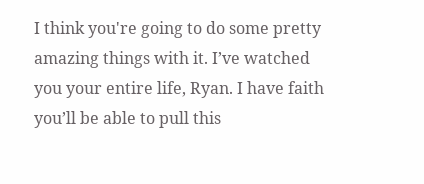I think you're going to do some pretty amazing things with it. I’ve watched you your entire life, Ryan. I have faith you’ll be able to pull this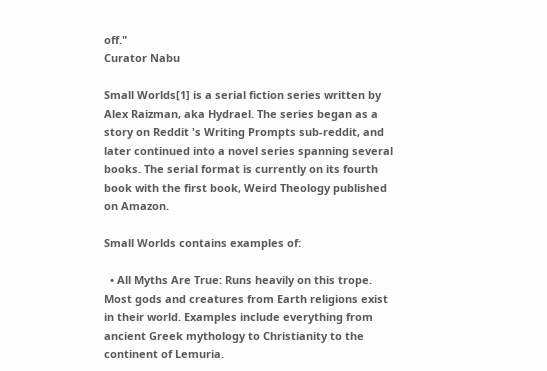off."
Curator Nabu

Small Worlds[1] is a serial fiction series written by Alex Raizman, aka Hydrael. The series began as a story on Reddit 's Writing Prompts sub-reddit, and later continued into a novel series spanning several books. The serial format is currently on its fourth book with the first book, Weird Theology published on Amazon.

Small Worlds contains examples of:

  • All Myths Are True: Runs heavily on this trope. Most gods and creatures from Earth religions exist in their world. Examples include everything from ancient Greek mythology to Christianity to the continent of Lemuria.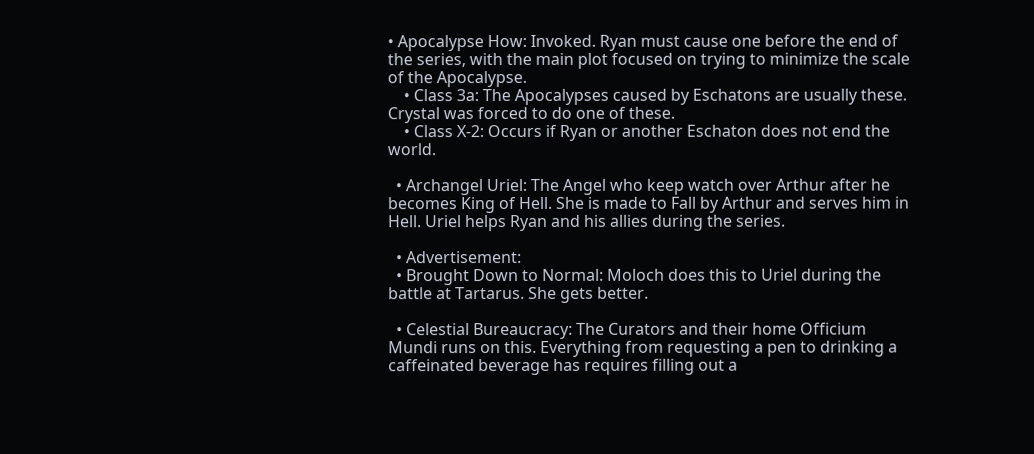• Apocalypse How: Invoked. Ryan must cause one before the end of the series, with the main plot focused on trying to minimize the scale of the Apocalypse.
    • Class 3a: The Apocalypses caused by Eschatons are usually these. Crystal was forced to do one of these.
    • Class X-2: Occurs if Ryan or another Eschaton does not end the world.

  • Archangel Uriel: The Angel who keep watch over Arthur after he becomes King of Hell. She is made to Fall by Arthur and serves him in Hell. Uriel helps Ryan and his allies during the series.

  • Advertisement:
  • Brought Down to Normal: Moloch does this to Uriel during the battle at Tartarus. She gets better.

  • Celestial Bureaucracy: The Curators and their home Officium Mundi runs on this. Everything from requesting a pen to drinking a caffeinated beverage has requires filling out a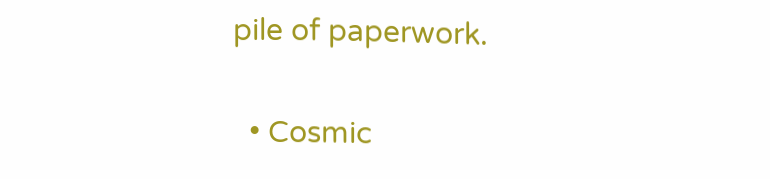pile of paperwork.

  • Cosmic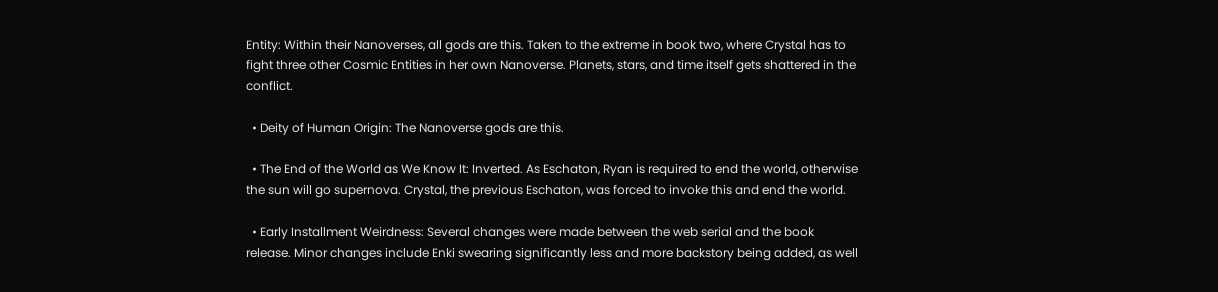Entity: Within their Nanoverses, all gods are this. Taken to the extreme in book two, where Crystal has to fight three other Cosmic Entities in her own Nanoverse. Planets, stars, and time itself gets shattered in the conflict.

  • Deity of Human Origin: The Nanoverse gods are this.

  • The End of the World as We Know It: Inverted. As Eschaton, Ryan is required to end the world, otherwise the sun will go supernova. Crystal, the previous Eschaton, was forced to invoke this and end the world.

  • Early Installment Weirdness: Several changes were made between the web serial and the book release. Minor changes include Enki swearing significantly less and more backstory being added, as well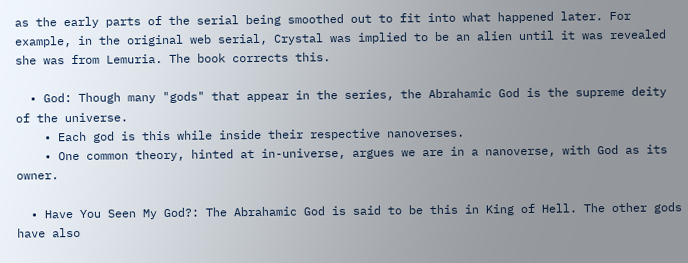as the early parts of the serial being smoothed out to fit into what happened later. For example, in the original web serial, Crystal was implied to be an alien until it was revealed she was from Lemuria. The book corrects this.

  • God: Though many "gods" that appear in the series, the Abrahamic God is the supreme deity of the universe.
    • Each god is this while inside their respective nanoverses.
    • One common theory, hinted at in-universe, argues we are in a nanoverse, with God as its owner.

  • Have You Seen My God?: The Abrahamic God is said to be this in King of Hell. The other gods have also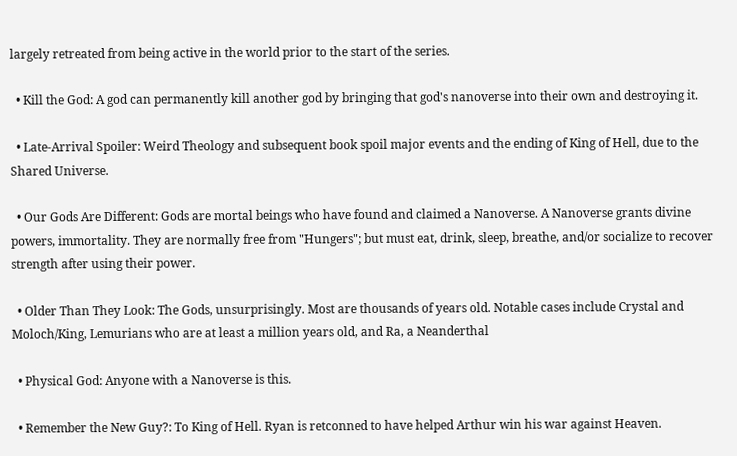largely retreated from being active in the world prior to the start of the series.

  • Kill the God: A god can permanently kill another god by bringing that god's nanoverse into their own and destroying it.

  • Late-Arrival Spoiler: Weird Theology and subsequent book spoil major events and the ending of King of Hell, due to the Shared Universe.

  • Our Gods Are Different: Gods are mortal beings who have found and claimed a Nanoverse. A Nanoverse grants divine powers, immortality. They are normally free from "Hungers"; but must eat, drink, sleep, breathe, and/or socialize to recover strength after using their power.

  • Older Than They Look: The Gods, unsurprisingly. Most are thousands of years old. Notable cases include Crystal and Moloch/King, Lemurians who are at least a million years old, and Ra, a Neanderthal

  • Physical God: Anyone with a Nanoverse is this.

  • Remember the New Guy?: To King of Hell. Ryan is retconned to have helped Arthur win his war against Heaven.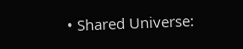• Shared Universe: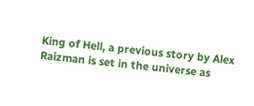King of Hell, a previous story by Alex Raizman is set in the universe as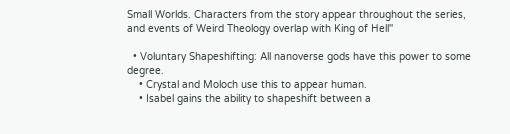Small Worlds. Characters from the story appear throughout the series, and events of Weird Theology overlap with King of Hell''

  • Voluntary Shapeshifting: All nanoverse gods have this power to some degree.
    • Crystal and Moloch use this to appear human.
    • Isabel gains the ability to shapeshift between a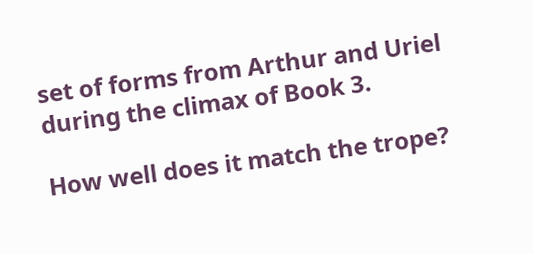set of forms from Arthur and Uriel during the climax of Book 3.

How well does it match the trope?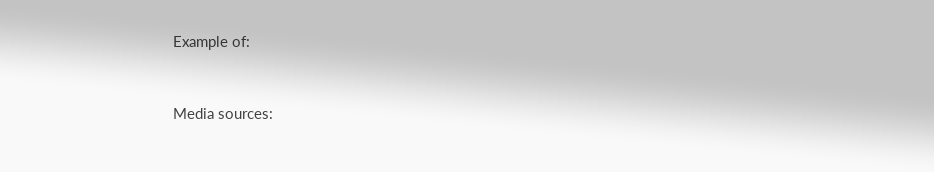Example of:


Media sources: